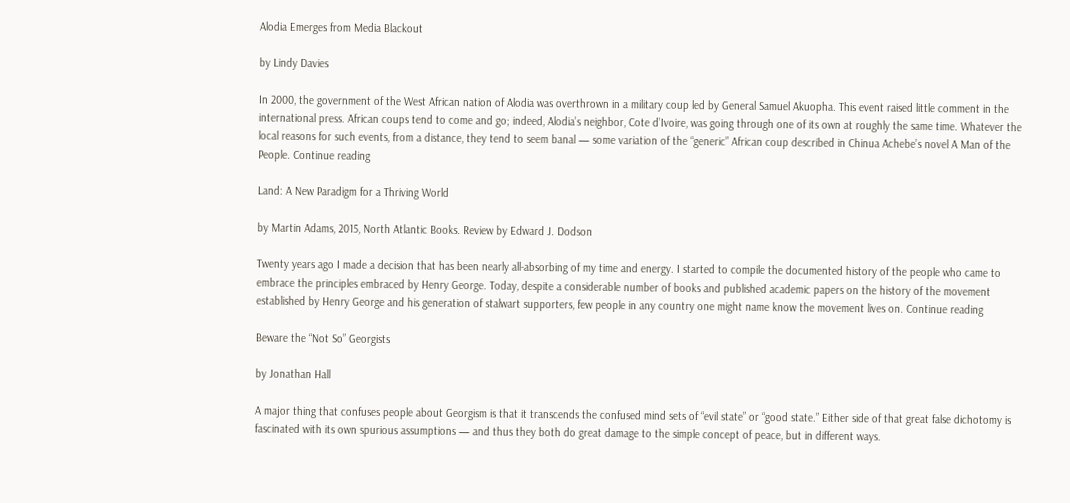Alodia Emerges from Media Blackout

by Lindy Davies

In 2000, the government of the West African nation of Alodia was overthrown in a military coup led by General Samuel Akuopha. This event raised little comment in the international press. African coups tend to come and go; indeed, Alodia’s neighbor, Cote d’Ivoire, was going through one of its own at roughly the same time. Whatever the local reasons for such events, from a distance, they tend to seem banal — some variation of the “generic” African coup described in Chinua Achebe’s novel A Man of the People. Continue reading

Land: A New Paradigm for a Thriving World

by Martin Adams, 2015, North Atlantic Books. Review by Edward J. Dodson

Twenty years ago I made a decision that has been nearly all-absorbing of my time and energy. I started to compile the documented history of the people who came to embrace the principles embraced by Henry George. Today, despite a considerable number of books and published academic papers on the history of the movement established by Henry George and his generation of stalwart supporters, few people in any country one might name know the movement lives on. Continue reading

Beware the “Not So” Georgists

by Jonathan Hall

A major thing that confuses people about Georgism is that it transcends the confused mind sets of “evil state” or “good state.” Either side of that great false dichotomy is fascinated with its own spurious assumptions — and thus they both do great damage to the simple concept of peace, but in different ways.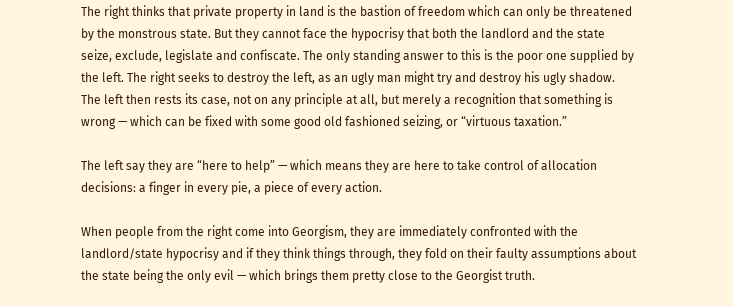The right thinks that private property in land is the bastion of freedom which can only be threatened by the monstrous state. But they cannot face the hypocrisy that both the landlord and the state seize, exclude, legislate and confiscate. The only standing answer to this is the poor one supplied by the left. The right seeks to destroy the left, as an ugly man might try and destroy his ugly shadow. The left then rests its case, not on any principle at all, but merely a recognition that something is wrong — which can be fixed with some good old fashioned seizing, or “virtuous taxation.”

The left say they are “here to help” — which means they are here to take control of allocation decisions: a finger in every pie, a piece of every action.

When people from the right come into Georgism, they are immediately confronted with the landlord/state hypocrisy and if they think things through, they fold on their faulty assumptions about the state being the only evil — which brings them pretty close to the Georgist truth.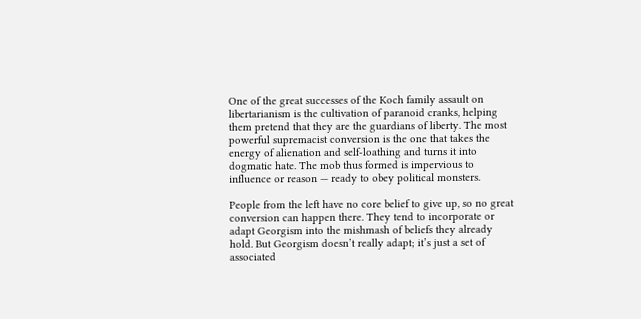One of the great successes of the Koch family assault on libertarianism is the cultivation of paranoid cranks, helping them pretend that they are the guardians of liberty. The most powerful supremacist conversion is the one that takes the energy of alienation and self-loathing and turns it into dogmatic hate. The mob thus formed is impervious to influence or reason — ready to obey political monsters.

People from the left have no core belief to give up, so no great conversion can happen there. They tend to incorporate or adapt Georgism into the mishmash of beliefs they already hold. But Georgism doesn’t really adapt; it’s just a set of associated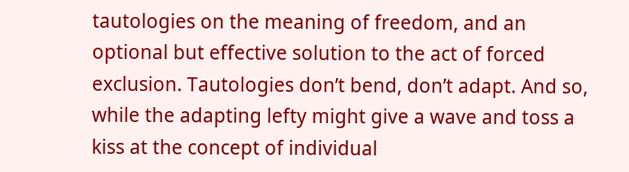tautologies on the meaning of freedom, and an optional but effective solution to the act of forced exclusion. Tautologies don’t bend, don’t adapt. And so, while the adapting lefty might give a wave and toss a kiss at the concept of individual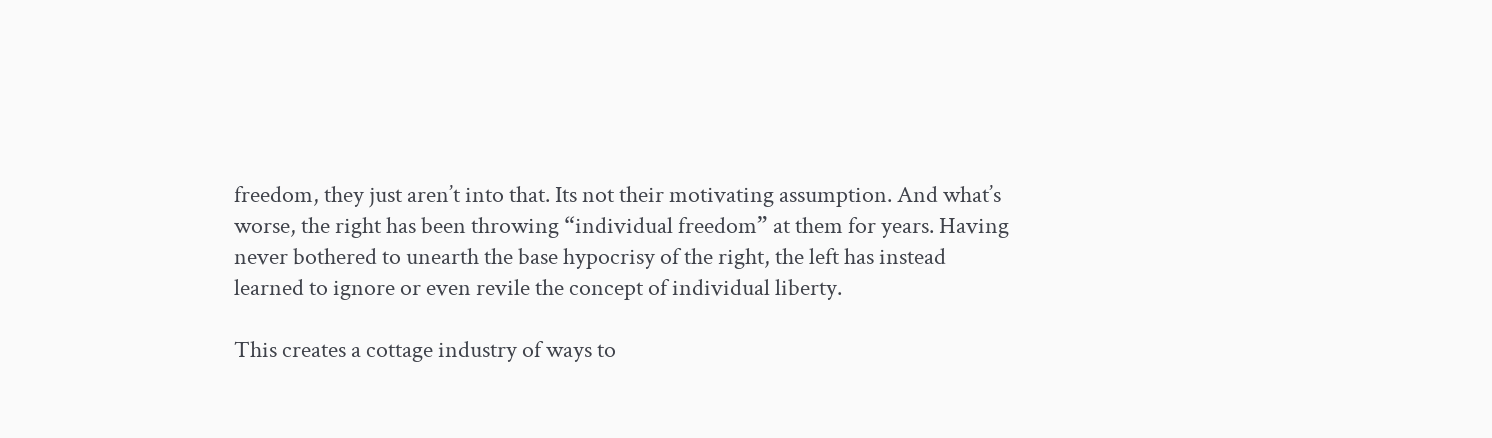freedom, they just aren’t into that. Its not their motivating assumption. And what’s worse, the right has been throwing “individual freedom” at them for years. Having never bothered to unearth the base hypocrisy of the right, the left has instead learned to ignore or even revile the concept of individual liberty.

This creates a cottage industry of ways to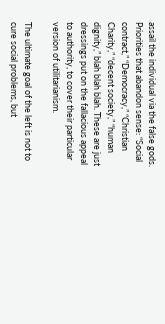assail the individual via the false gods. Priorities that abandon sense: “Social contract,” “Democracy,” “Christian Charity,” “decent society,” “human dignity,” blah blah blah. These are just dressings put on the fallacious appeal to authority, to cover their particular version of utilitarianism.

The ultimate goal of the left is not to cure social problems, but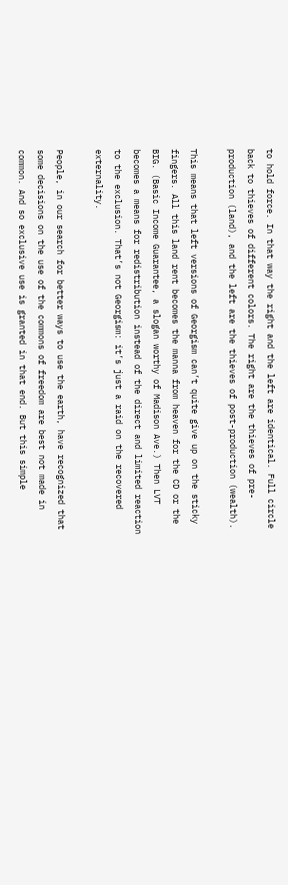to hold force. In that way the right and the left are identical. Full circle back to thieves of different colors. The right are the thieves of pre-production (land), and the left are the thieves of post-production (wealth).

This means that left versions of Georgism can’t quite give up on the sticky fingers. All this land rent becomes the manna from heaven for the CD or the BIG. (Basic Income Guarantee, a slogan worthy of Madison Ave.) Then LVT becomes a means for redistribution instead of the direct and limited reaction to the exclusion. That’s not Georgism: it’s just a raid on the recovered externality.

People, in our search for better ways to use the earth, have recognized that some decisions on the use of the commons of freedom are best not made in common. And so exclusive use is granted in that end. But this simple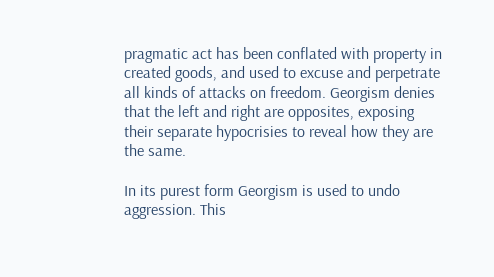pragmatic act has been conflated with property in created goods, and used to excuse and perpetrate all kinds of attacks on freedom. Georgism denies that the left and right are opposites, exposing their separate hypocrisies to reveal how they are the same.

In its purest form Georgism is used to undo aggression. This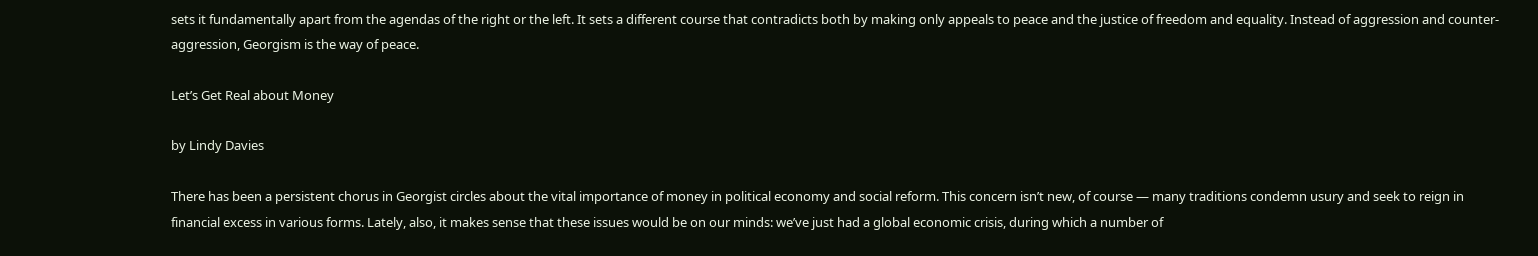sets it fundamentally apart from the agendas of the right or the left. It sets a different course that contradicts both by making only appeals to peace and the justice of freedom and equality. Instead of aggression and counter-aggression, Georgism is the way of peace.

Let’s Get Real about Money

by Lindy Davies

There has been a persistent chorus in Georgist circles about the vital importance of money in political economy and social reform. This concern isn’t new, of course — many traditions condemn usury and seek to reign in financial excess in various forms. Lately, also, it makes sense that these issues would be on our minds: we’ve just had a global economic crisis, during which a number of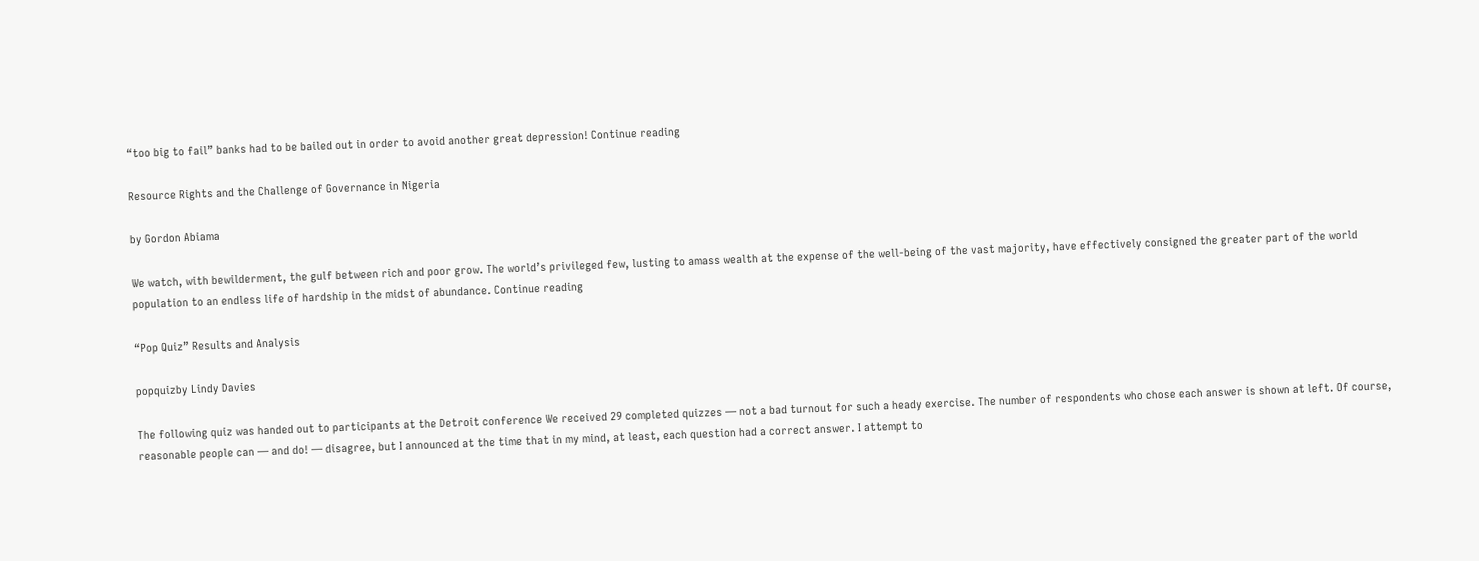“too big to fail” banks had to be bailed out in order to avoid another great depression! Continue reading

Resource Rights and the Challenge of Governance in Nigeria

by Gordon Abiama

We watch, with bewilderment, the gulf between rich and poor grow. The world’s privileged few, lusting to amass wealth at the expense of the well-being of the vast majority, have effectively consigned the greater part of the world population to an endless life of hardship in the midst of abundance. Continue reading

“Pop Quiz” Results and Analysis

popquizby Lindy Davies

The following quiz was handed out to participants at the Detroit conference We received 29 completed quizzes — not a bad turnout for such a heady exercise. The number of respondents who chose each answer is shown at left. Of course, reasonable people can — and do! — disagree, but I announced at the time that in my mind, at least, each question had a correct answer. I attempt to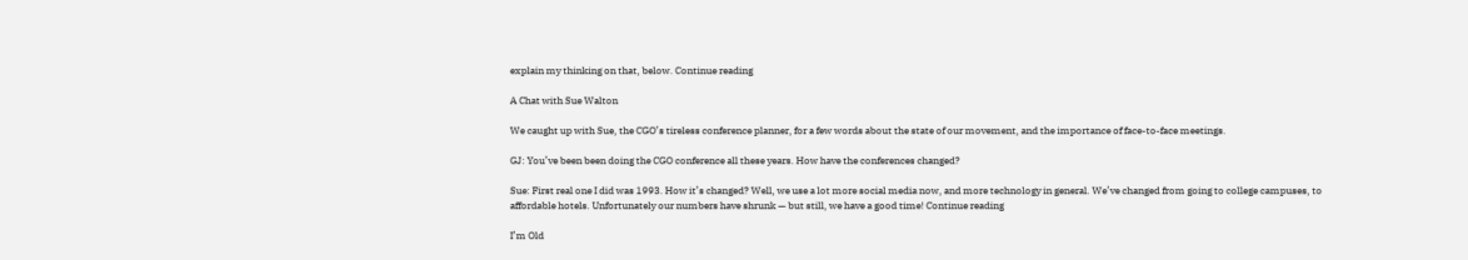explain my thinking on that, below. Continue reading

A Chat with Sue Walton

We caught up with Sue, the CGO’s tireless conference planner, for a few words about the state of our movement, and the importance of face-to-face meetings.

GJ: You’ve been been doing the CGO conference all these years. How have the conferences changed?

Sue: First real one I did was 1993. How it’s changed? Well, we use a lot more social media now, and more technology in general. We’ve changed from going to college campuses, to affordable hotels. Unfortunately our numbers have shrunk — but still, we have a good time! Continue reading

I’m Old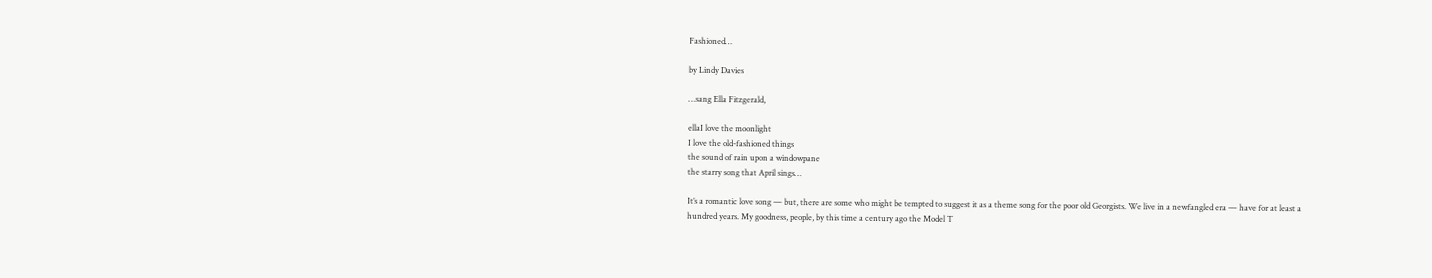Fashioned…

by Lindy Davies

…sang Ella Fitzgerald,

ellaI love the moonlight
I love the old-fashioned things
the sound of rain upon a windowpane
the starry song that April sings…

It’s a romantic love song — but, there are some who might be tempted to suggest it as a theme song for the poor old Georgists. We live in a newfangled era — have for at least a hundred years. My goodness, people, by this time a century ago the Model T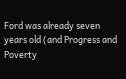Ford was already seven years old (and Progress and Poverty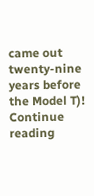came out twenty-nine years before the Model T)! Continue reading